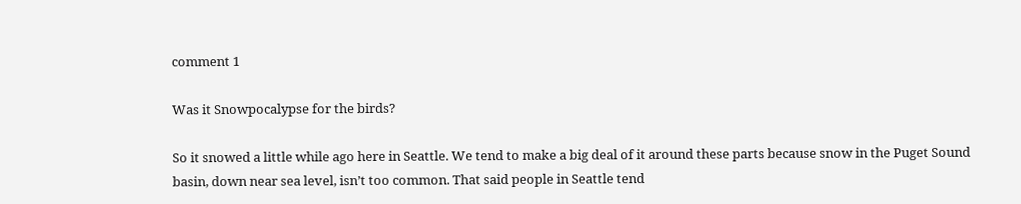comment 1

Was it Snowpocalypse for the birds?

So it snowed a little while ago here in Seattle. We tend to make a big deal of it around these parts because snow in the Puget Sound basin, down near sea level, isn’t too common. That said people in Seattle tend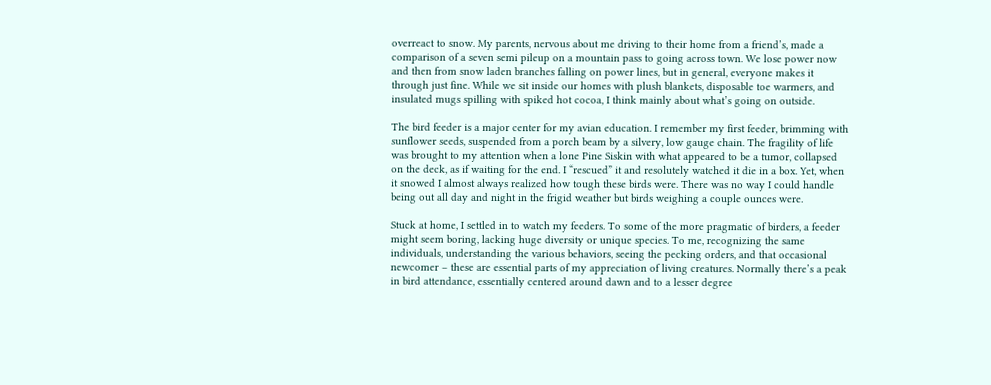overreact to snow. My parents, nervous about me driving to their home from a friend’s, made a comparison of a seven semi pileup on a mountain pass to going across town. We lose power now and then from snow laden branches falling on power lines, but in general, everyone makes it through just fine. While we sit inside our homes with plush blankets, disposable toe warmers, and insulated mugs spilling with spiked hot cocoa, I think mainly about what’s going on outside.

The bird feeder is a major center for my avian education. I remember my first feeder, brimming with sunflower seeds, suspended from a porch beam by a silvery, low gauge chain. The fragility of life was brought to my attention when a lone Pine Siskin with what appeared to be a tumor, collapsed on the deck, as if waiting for the end. I “rescued” it and resolutely watched it die in a box. Yet, when it snowed I almost always realized how tough these birds were. There was no way I could handle being out all day and night in the frigid weather but birds weighing a couple ounces were.

Stuck at home, I settled in to watch my feeders. To some of the more pragmatic of birders, a feeder might seem boring, lacking huge diversity or unique species. To me, recognizing the same individuals, understanding the various behaviors, seeing the pecking orders, and that occasional newcomer – these are essential parts of my appreciation of living creatures. Normally there’s a peak in bird attendance, essentially centered around dawn and to a lesser degree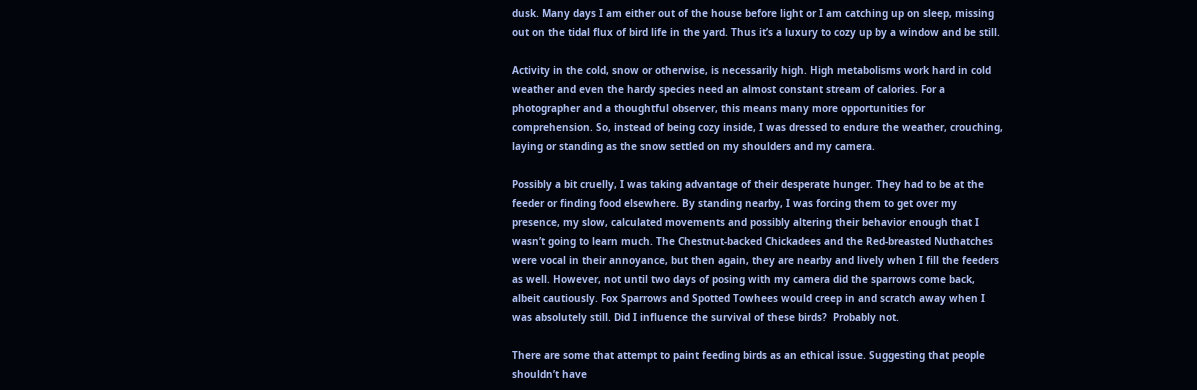dusk. Many days I am either out of the house before light or I am catching up on sleep, missing out on the tidal flux of bird life in the yard. Thus it’s a luxury to cozy up by a window and be still.

Activity in the cold, snow or otherwise, is necessarily high. High metabolisms work hard in cold weather and even the hardy species need an almost constant stream of calories. For a photographer and a thoughtful observer, this means many more opportunities for comprehension. So, instead of being cozy inside, I was dressed to endure the weather, crouching, laying or standing as the snow settled on my shoulders and my camera.

Possibly a bit cruelly, I was taking advantage of their desperate hunger. They had to be at the feeder or finding food elsewhere. By standing nearby, I was forcing them to get over my presence, my slow, calculated movements and possibly altering their behavior enough that I wasn’t going to learn much. The Chestnut-backed Chickadees and the Red-breasted Nuthatches were vocal in their annoyance, but then again, they are nearby and lively when I fill the feeders as well. However, not until two days of posing with my camera did the sparrows come back, albeit cautiously. Fox Sparrows and Spotted Towhees would creep in and scratch away when I was absolutely still. Did I influence the survival of these birds?  Probably not.

There are some that attempt to paint feeding birds as an ethical issue. Suggesting that people shouldn’t have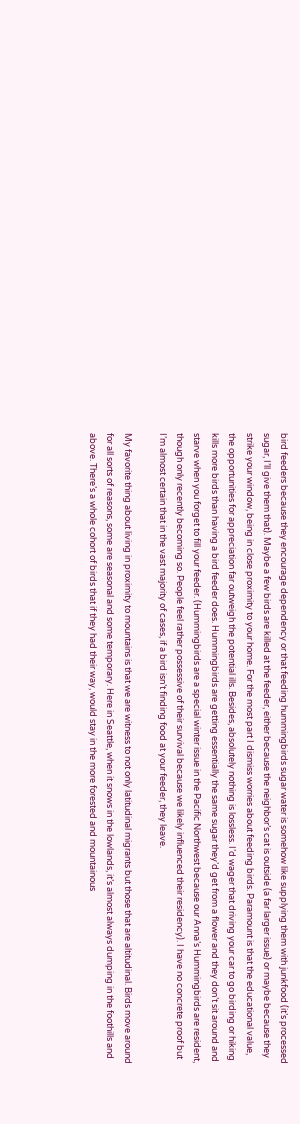bird feeders because they encourage dependency or that feeding hummingbirds sugar water is somehow like supplying them with junkfood (it’s processed sugar, I’ll give them that). Maybe a few birds are killed at the feeder, either because the neighbor’s cat is outside (a far larger issue) or maybe because they strike your window, being in close proximity to your home. For the most part I dismiss worries about feeding birds. Paramount is that the educational value, the opportunities for appreciation far outweigh the potential ills. Besides, absolutely nothing is lossless. I’d wager that driving your car to go birding or hiking kills more birds than having a bird feeder does. Hummingbirds are getting essentially the same sugar they’d get from a flower and they don’t sit around and starve when you forget to fill your feeder. (Hummingbirds are a special winter issue in the Pacific Northwest because our Anna’s Hummingbirds are resident, though only recently becoming so. People feel rather possessive of their survival because we likely influenced their residency). I have no concrete proof but I’m almost certain that in the vast majority of cases, if a bird isn’t finding food at your feeder, they leave.

My favorite thing about living in proximity to mountains is that we are witness to not only latitudinal migrants but those that are altitudinal. Birds move around for all sorts of reasons, some are seasonal and some temporary. Here in Seattle, when it snows in the lowlands, it’s almost always dumping in the foothills and above. There’s a whole cohort of birds that if they had their way, would stay in the more forested and mountainous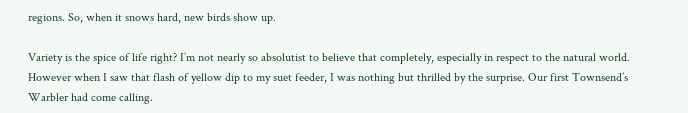regions. So, when it snows hard, new birds show up.

Variety is the spice of life right? I’m not nearly so absolutist to believe that completely, especially in respect to the natural world. However when I saw that flash of yellow dip to my suet feeder, I was nothing but thrilled by the surprise. Our first Townsend’s Warbler had come calling.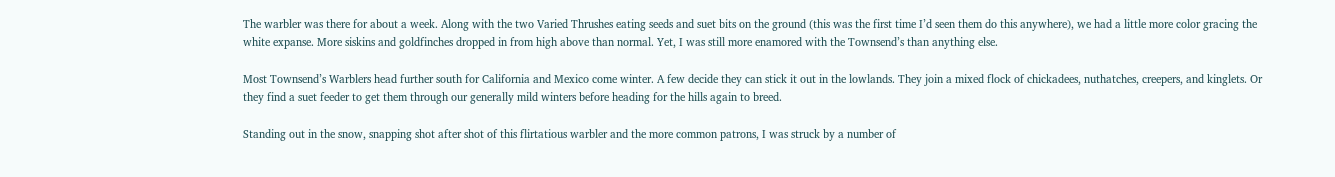The warbler was there for about a week. Along with the two Varied Thrushes eating seeds and suet bits on the ground (this was the first time I’d seen them do this anywhere), we had a little more color gracing the white expanse. More siskins and goldfinches dropped in from high above than normal. Yet, I was still more enamored with the Townsend’s than anything else.

Most Townsend’s Warblers head further south for California and Mexico come winter. A few decide they can stick it out in the lowlands. They join a mixed flock of chickadees, nuthatches, creepers, and kinglets. Or they find a suet feeder to get them through our generally mild winters before heading for the hills again to breed.

Standing out in the snow, snapping shot after shot of this flirtatious warbler and the more common patrons, I was struck by a number of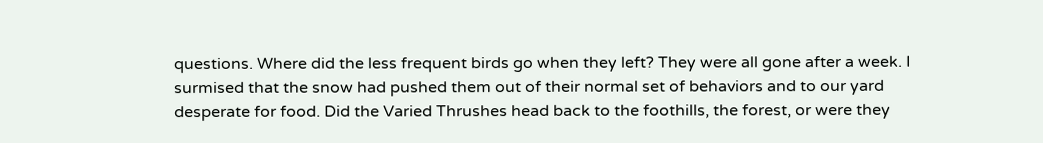questions. Where did the less frequent birds go when they left? They were all gone after a week. I surmised that the snow had pushed them out of their normal set of behaviors and to our yard desperate for food. Did the Varied Thrushes head back to the foothills, the forest, or were they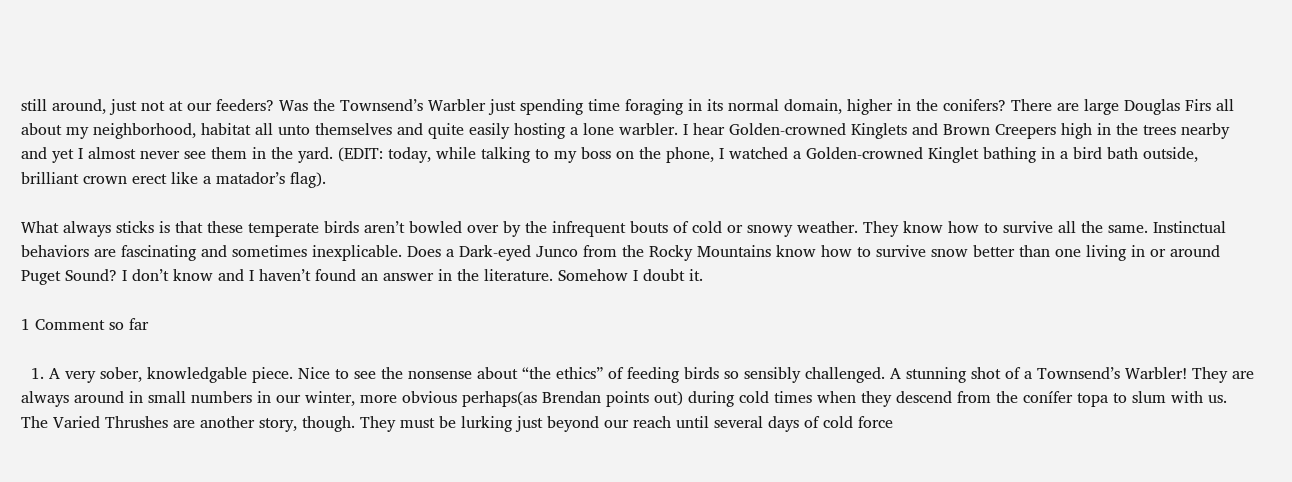still around, just not at our feeders? Was the Townsend’s Warbler just spending time foraging in its normal domain, higher in the conifers? There are large Douglas Firs all about my neighborhood, habitat all unto themselves and quite easily hosting a lone warbler. I hear Golden-crowned Kinglets and Brown Creepers high in the trees nearby and yet I almost never see them in the yard. (EDIT: today, while talking to my boss on the phone, I watched a Golden-crowned Kinglet bathing in a bird bath outside, brilliant crown erect like a matador’s flag).

What always sticks is that these temperate birds aren’t bowled over by the infrequent bouts of cold or snowy weather. They know how to survive all the same. Instinctual behaviors are fascinating and sometimes inexplicable. Does a Dark-eyed Junco from the Rocky Mountains know how to survive snow better than one living in or around Puget Sound? I don’t know and I haven’t found an answer in the literature. Somehow I doubt it.

1 Comment so far

  1. A very sober, knowledgable piece. Nice to see the nonsense about “the ethics” of feeding birds so sensibly challenged. A stunning shot of a Townsend’s Warbler! They are always around in small numbers in our winter, more obvious perhaps(as Brendan points out) during cold times when they descend from the conífer topa to slum with us. The Varied Thrushes are another story, though. They must be lurking just beyond our reach until several days of cold force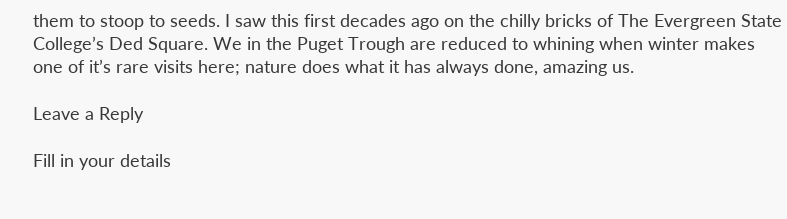them to stoop to seeds. I saw this first decades ago on the chilly bricks of The Evergreen State College’s Ded Square. We in the Puget Trough are reduced to whining when winter makes one of it’s rare visits here; nature does what it has always done, amazing us.

Leave a Reply

Fill in your details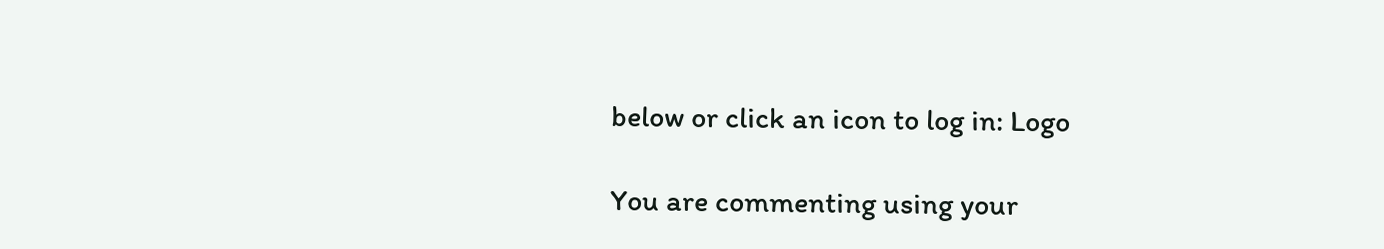below or click an icon to log in: Logo

You are commenting using your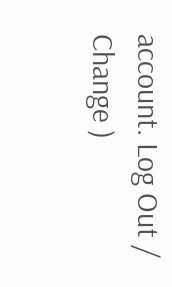account. Log Out /  Change )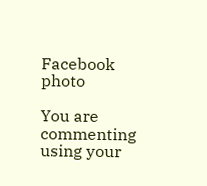Facebook photo

You are commenting using your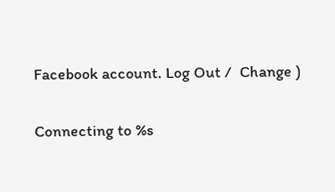Facebook account. Log Out /  Change )

Connecting to %s